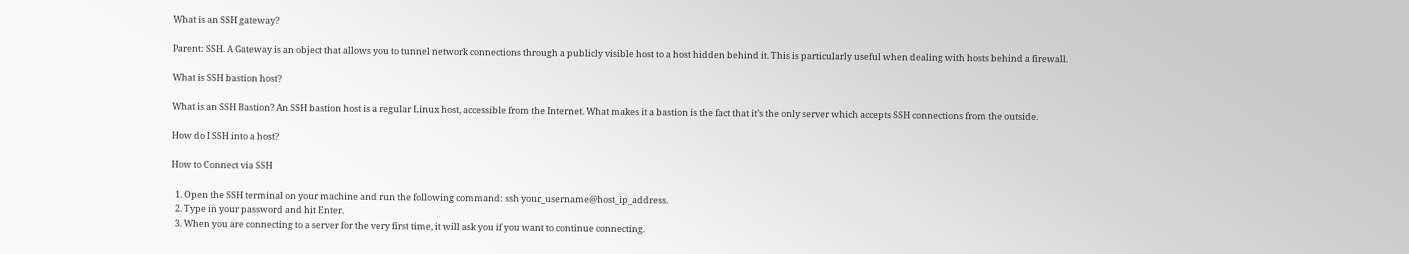What is an SSH gateway?

Parent: SSH. A Gateway is an object that allows you to tunnel network connections through a publicly visible host to a host hidden behind it. This is particularly useful when dealing with hosts behind a firewall.

What is SSH bastion host?

What is an SSH Bastion? An SSH bastion host is a regular Linux host, accessible from the Internet. What makes it a bastion is the fact that it’s the only server which accepts SSH connections from the outside.

How do I SSH into a host?

How to Connect via SSH

  1. Open the SSH terminal on your machine and run the following command: ssh your_username@host_ip_address.
  2. Type in your password and hit Enter.
  3. When you are connecting to a server for the very first time, it will ask you if you want to continue connecting.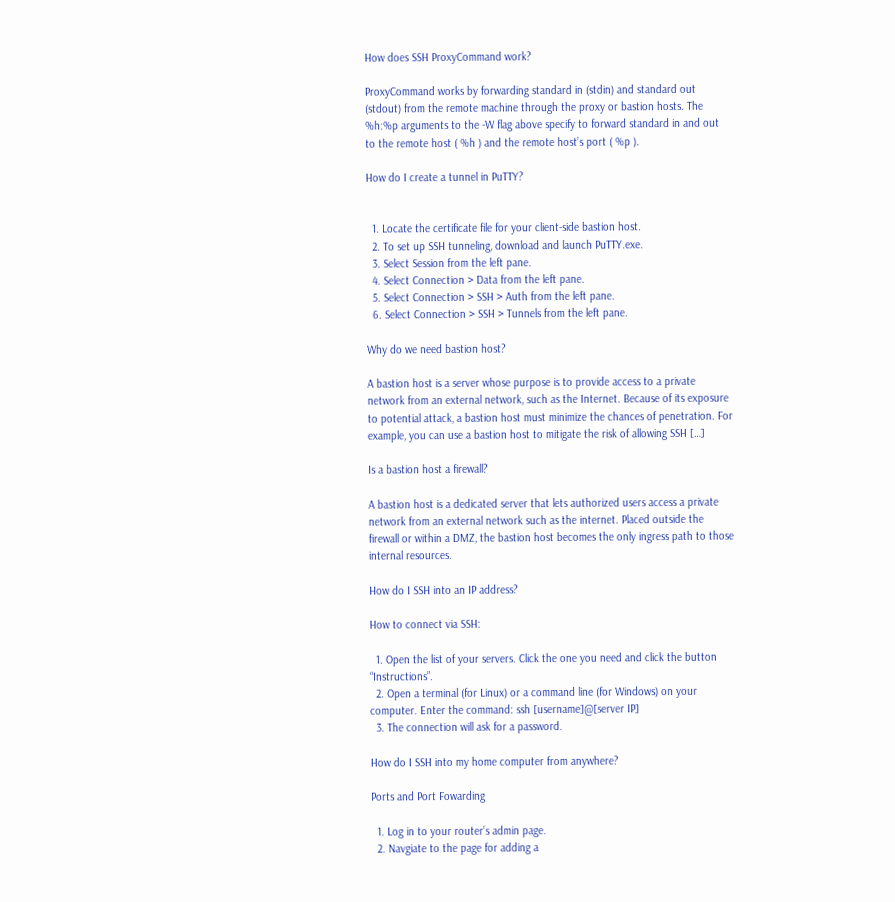How does SSH ProxyCommand work?

ProxyCommand works by forwarding standard in (stdin) and standard out (stdout) from the remote machine through the proxy or bastion hosts. The %h:%p arguments to the -W flag above specify to forward standard in and out to the remote host ( %h ) and the remote host’s port ( %p ).

How do I create a tunnel in PuTTY?


  1. Locate the certificate file for your client-side bastion host.
  2. To set up SSH tunneling, download and launch PuTTY.exe.
  3. Select Session from the left pane.
  4. Select Connection > Data from the left pane.
  5. Select Connection > SSH > Auth from the left pane.
  6. Select Connection > SSH > Tunnels from the left pane.

Why do we need bastion host?

A bastion host is a server whose purpose is to provide access to a private network from an external network, such as the Internet. Because of its exposure to potential attack, a bastion host must minimize the chances of penetration. For example, you can use a bastion host to mitigate the risk of allowing SSH […]

Is a bastion host a firewall?

A bastion host is a dedicated server that lets authorized users access a private network from an external network such as the internet. Placed outside the firewall or within a DMZ, the bastion host becomes the only ingress path to those internal resources.

How do I SSH into an IP address?

How to connect via SSH:

  1. Open the list of your servers. Click the one you need and click the button “Instructions”.
  2. Open a terminal (for Linux) or a command line (for Windows) on your computer. Enter the command: ssh [username]@[server IP]
  3. The connection will ask for a password.

How do I SSH into my home computer from anywhere?

Ports and Port Fowarding

  1. Log in to your router’s admin page.
  2. Navgiate to the page for adding a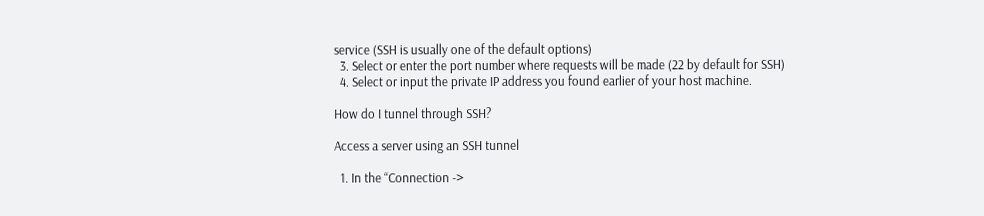service (SSH is usually one of the default options)
  3. Select or enter the port number where requests will be made (22 by default for SSH)
  4. Select or input the private IP address you found earlier of your host machine.

How do I tunnel through SSH?

Access a server using an SSH tunnel

  1. In the “Connection ->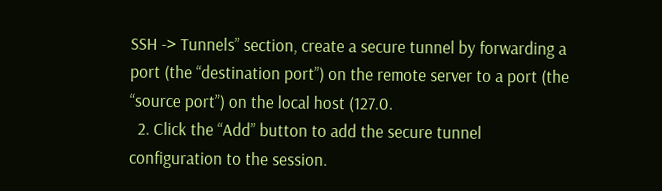SSH -> Tunnels” section, create a secure tunnel by forwarding a port (the “destination port”) on the remote server to a port (the “source port”) on the local host (127.0.
  2. Click the “Add” button to add the secure tunnel configuration to the session.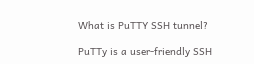What is PuTTY SSH tunnel?

PuTTy is a user-friendly SSH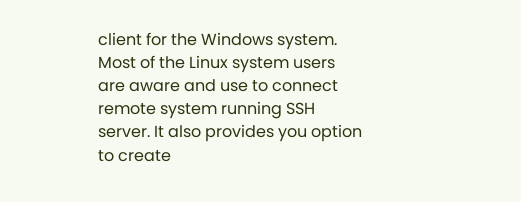client for the Windows system. Most of the Linux system users are aware and use to connect remote system running SSH server. It also provides you option to create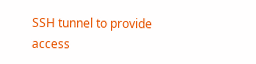SSH tunnel to provide access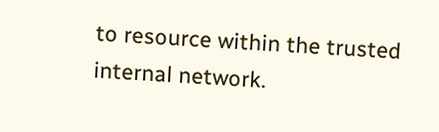to resource within the trusted internal network.